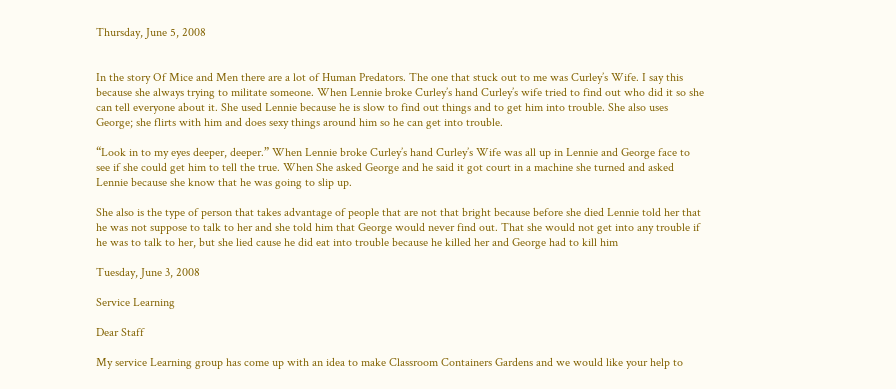Thursday, June 5, 2008


In the story Of Mice and Men there are a lot of Human Predators. The one that stuck out to me was Curley’s Wife. I say this because she always trying to militate someone. When Lennie broke Curley’s hand Curley’s wife tried to find out who did it so she can tell everyone about it. She used Lennie because he is slow to find out things and to get him into trouble. She also uses George; she flirts with him and does sexy things around him so he can get into trouble.

“Look in to my eyes deeper, deeper.” When Lennie broke Curley’s hand Curley’s Wife was all up in Lennie and George face to see if she could get him to tell the true. When She asked George and he said it got court in a machine she turned and asked Lennie because she know that he was going to slip up.

She also is the type of person that takes advantage of people that are not that bright because before she died Lennie told her that he was not suppose to talk to her and she told him that George would never find out. That she would not get into any trouble if he was to talk to her, but she lied cause he did eat into trouble because he killed her and George had to kill him

Tuesday, June 3, 2008

Service Learning

Dear Staff

My service Learning group has come up with an idea to make Classroom Containers Gardens and we would like your help to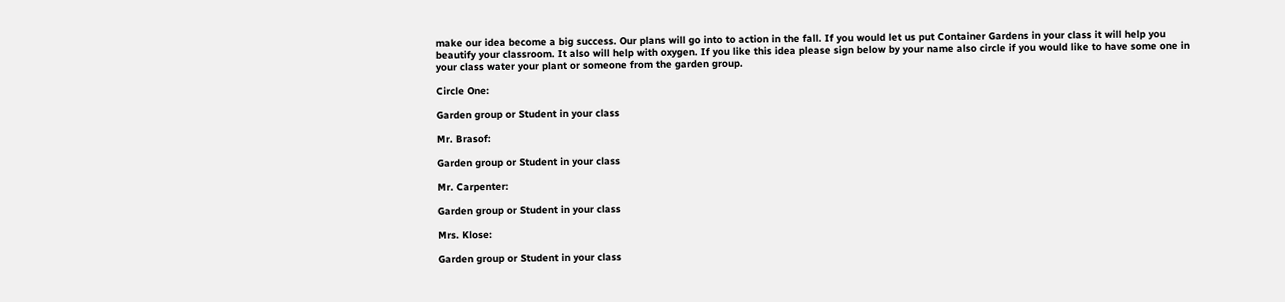make our idea become a big success. Our plans will go into to action in the fall. If you would let us put Container Gardens in your class it will help you beautify your classroom. It also will help with oxygen. If you like this idea please sign below by your name also circle if you would like to have some one in your class water your plant or someone from the garden group.

Circle One:

Garden group or Student in your class

Mr. Brasof:

Garden group or Student in your class

Mr. Carpenter:

Garden group or Student in your class

Mrs. Klose:

Garden group or Student in your class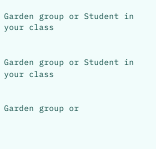Garden group or Student in your class


Garden group or Student in your class


Garden group or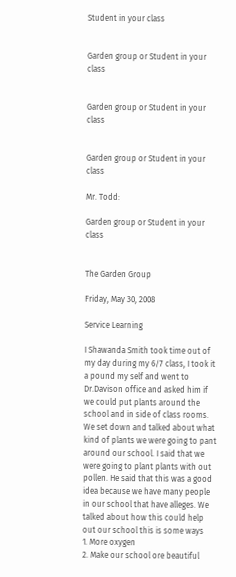Student in your class


Garden group or Student in your class


Garden group or Student in your class


Garden group or Student in your class

Mr. Todd:

Garden group or Student in your class


The Garden Group

Friday, May 30, 2008

Service Learning

I Shawanda Smith took time out of my day during my 6/7 class, I took it a pound my self and went to Dr.Davison office and asked him if we could put plants around the school and in side of class rooms. We set down and talked about what kind of plants we were going to pant around our school. I said that we were going to plant plants with out pollen. He said that this was a good idea because we have many people in our school that have alleges. We talked about how this could help out our school this is some ways
1. More oxygen
2. Make our school ore beautiful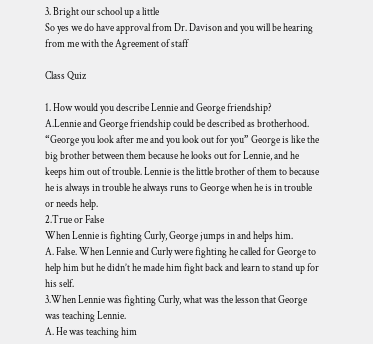3. Bright our school up a little
So yes we do have approval from Dr. Davison and you will be hearing from me with the Agreement of staff

Class Quiz

1. How would you describe Lennie and George friendship?
A.Lennie and George friendship could be described as brotherhood. “George you look after me and you look out for you” George is like the big brother between them because he looks out for Lennie, and he keeps him out of trouble. Lennie is the little brother of them to because he is always in trouble he always runs to George when he is in trouble or needs help.
2.True or False
When Lennie is fighting Curly, George jumps in and helps him.
A. False. When Lennie and Curly were fighting he called for George to help him but he didn’t he made him fight back and learn to stand up for his self.
3.When Lennie was fighting Curly, what was the lesson that George was teaching Lennie.
A. He was teaching him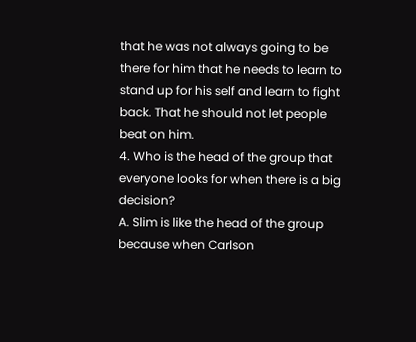that he was not always going to be there for him that he needs to learn to stand up for his self and learn to fight back. That he should not let people beat on him.
4. Who is the head of the group that everyone looks for when there is a big decision?
A. Slim is like the head of the group because when Carlson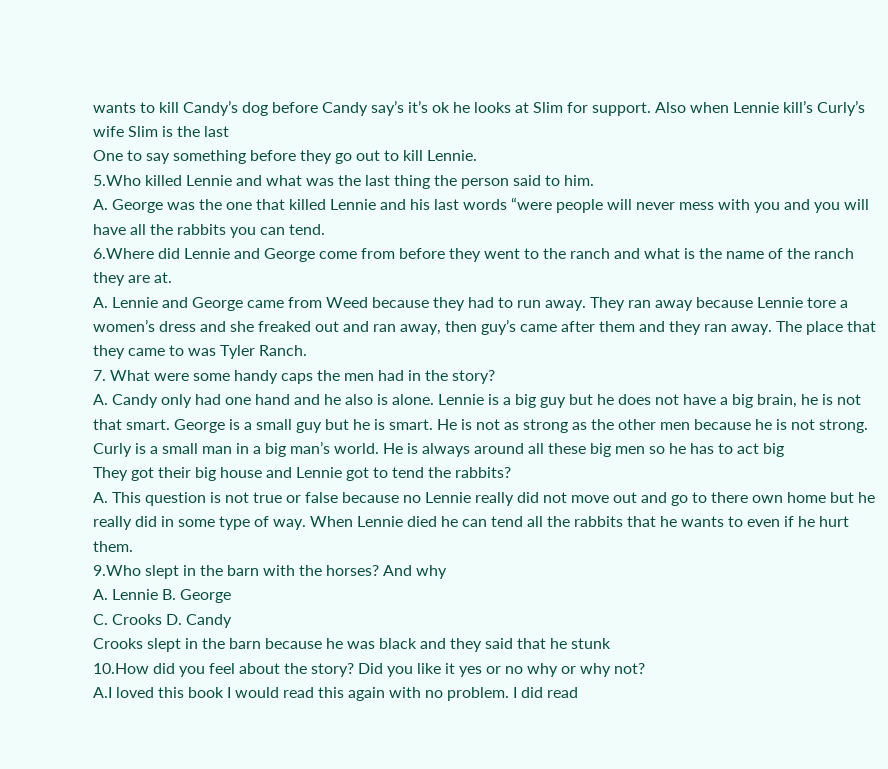wants to kill Candy’s dog before Candy say’s it’s ok he looks at Slim for support. Also when Lennie kill’s Curly’s wife Slim is the last
One to say something before they go out to kill Lennie.
5.Who killed Lennie and what was the last thing the person said to him.
A. George was the one that killed Lennie and his last words “were people will never mess with you and you will have all the rabbits you can tend.
6.Where did Lennie and George come from before they went to the ranch and what is the name of the ranch they are at.
A. Lennie and George came from Weed because they had to run away. They ran away because Lennie tore a women’s dress and she freaked out and ran away, then guy’s came after them and they ran away. The place that they came to was Tyler Ranch.
7. What were some handy caps the men had in the story?
A. Candy only had one hand and he also is alone. Lennie is a big guy but he does not have a big brain, he is not that smart. George is a small guy but he is smart. He is not as strong as the other men because he is not strong. Curly is a small man in a big man’s world. He is always around all these big men so he has to act big
They got their big house and Lennie got to tend the rabbits?
A. This question is not true or false because no Lennie really did not move out and go to there own home but he really did in some type of way. When Lennie died he can tend all the rabbits that he wants to even if he hurt them.
9.Who slept in the barn with the horses? And why
A. Lennie B. George
C. Crooks D. Candy
Crooks slept in the barn because he was black and they said that he stunk
10.How did you feel about the story? Did you like it yes or no why or why not?
A.I loved this book I would read this again with no problem. I did read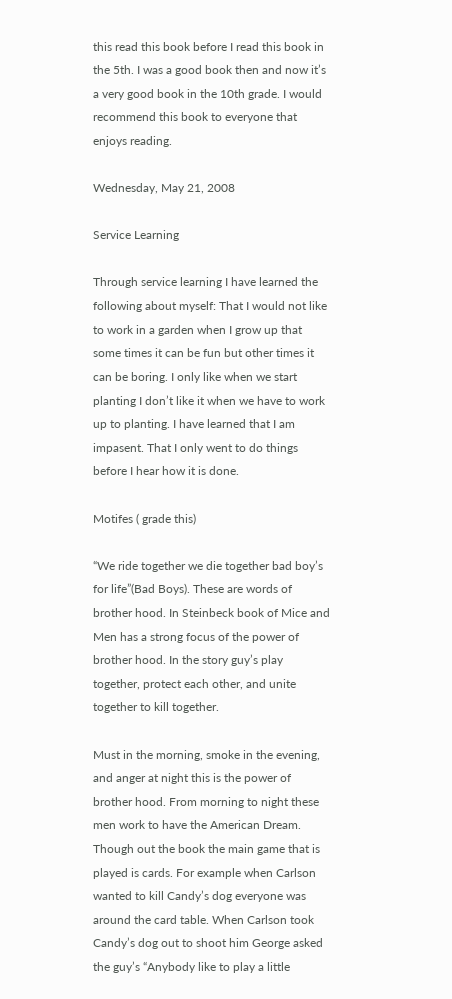this read this book before I read this book in the 5th. I was a good book then and now it’s a very good book in the 10th grade. I would recommend this book to everyone that enjoys reading.

Wednesday, May 21, 2008

Service Learning

Through service learning I have learned the following about myself: That I would not like to work in a garden when I grow up that some times it can be fun but other times it can be boring. I only like when we start planting I don’t like it when we have to work up to planting. I have learned that I am impasent. That I only went to do things before I hear how it is done.

Motifes ( grade this)

“We ride together we die together bad boy’s for life”(Bad Boys). These are words of brother hood. In Steinbeck book of Mice and Men has a strong focus of the power of brother hood. In the story guy’s play together, protect each other, and unite together to kill together.

Must in the morning, smoke in the evening, and anger at night this is the power of brother hood. From morning to night these men work to have the American Dream. Though out the book the main game that is played is cards. For example when Carlson wanted to kill Candy’s dog everyone was around the card table. When Carlson took Candy’s dog out to shoot him George asked the guy’s “Anybody like to play a little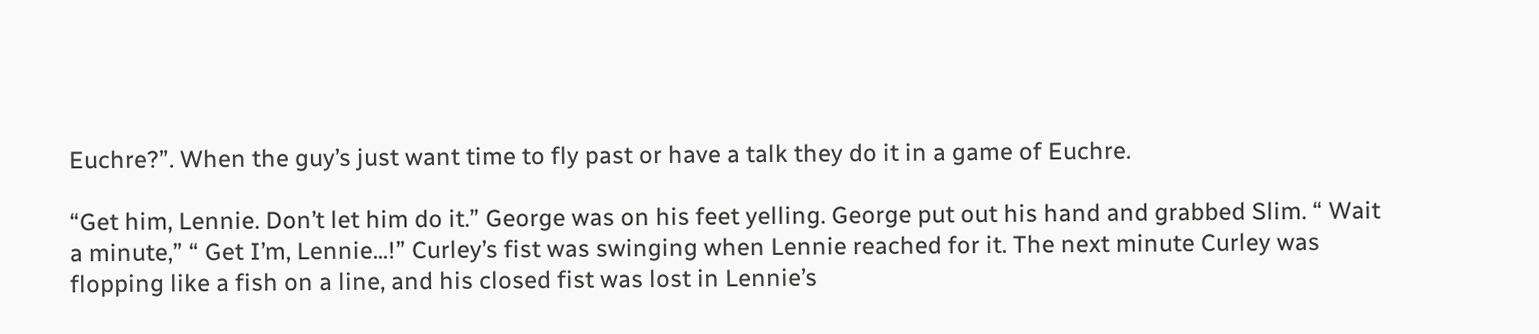Euchre?”. When the guy’s just want time to fly past or have a talk they do it in a game of Euchre.

“Get him, Lennie. Don’t let him do it.” George was on his feet yelling. George put out his hand and grabbed Slim. “ Wait a minute,” “ Get I’m, Lennie...!” Curley’s fist was swinging when Lennie reached for it. The next minute Curley was flopping like a fish on a line, and his closed fist was lost in Lennie’s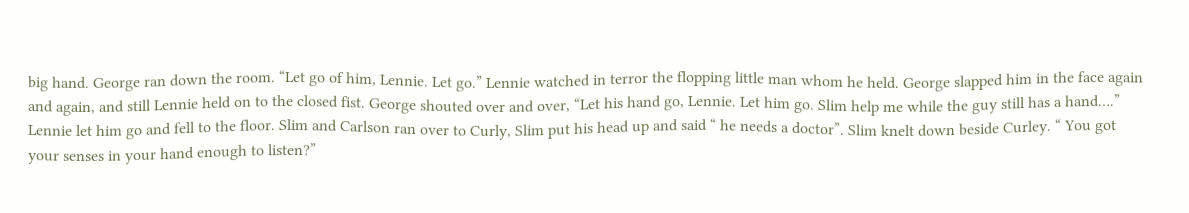big hand. George ran down the room. “Let go of him, Lennie. Let go.” Lennie watched in terror the flopping little man whom he held. George slapped him in the face again and again, and still Lennie held on to the closed fist. George shouted over and over, “Let his hand go, Lennie. Let him go. Slim help me while the guy still has a hand….” Lennie let him go and fell to the floor. Slim and Carlson ran over to Curly, Slim put his head up and said “ he needs a doctor”. Slim knelt down beside Curley. “ You got your senses in your hand enough to listen?”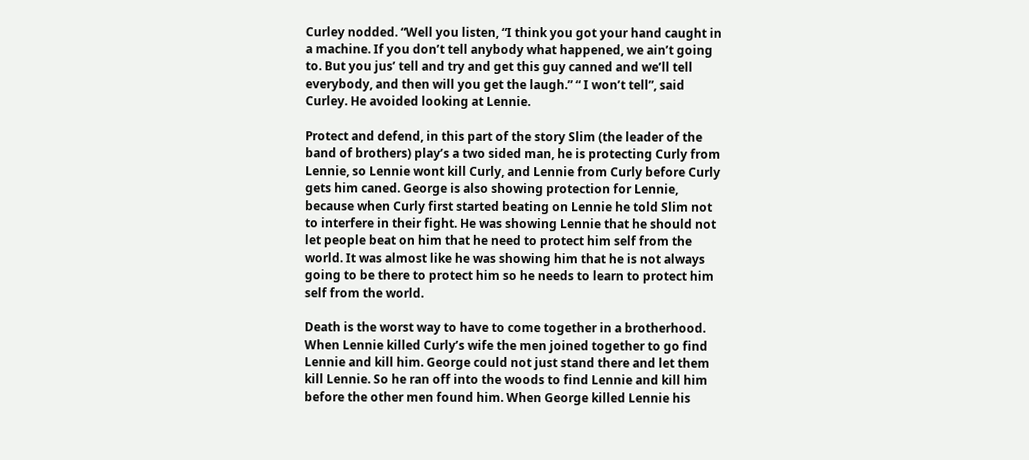Curley nodded. “Well you listen, “I think you got your hand caught in a machine. If you don’t tell anybody what happened, we ain’t going to. But you jus’ tell and try and get this guy canned and we’ll tell everybody, and then will you get the laugh.” “ I won’t tell”, said Curley. He avoided looking at Lennie.

Protect and defend, in this part of the story Slim (the leader of the band of brothers) play’s a two sided man, he is protecting Curly from Lennie, so Lennie wont kill Curly, and Lennie from Curly before Curly gets him caned. George is also showing protection for Lennie, because when Curly first started beating on Lennie he told Slim not to interfere in their fight. He was showing Lennie that he should not let people beat on him that he need to protect him self from the world. It was almost like he was showing him that he is not always going to be there to protect him so he needs to learn to protect him self from the world.

Death is the worst way to have to come together in a brotherhood. When Lennie killed Curly’s wife the men joined together to go find Lennie and kill him. George could not just stand there and let them kill Lennie. So he ran off into the woods to find Lennie and kill him before the other men found him. When George killed Lennie his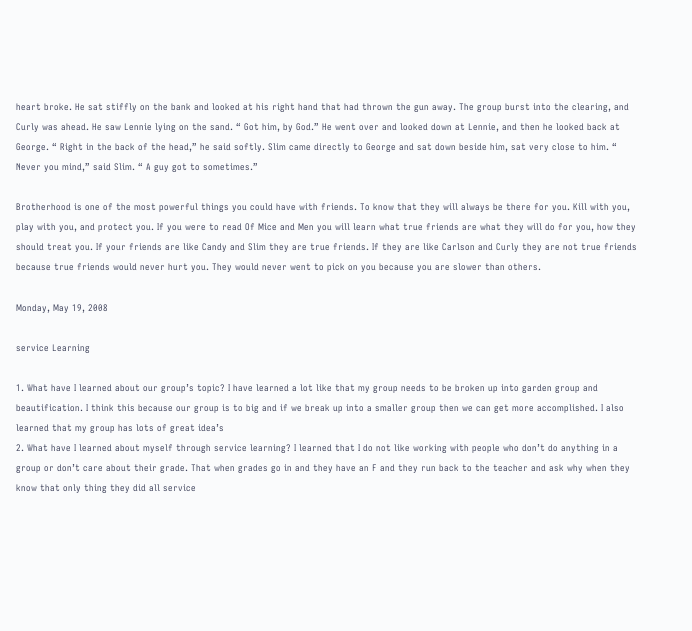heart broke. He sat stiffly on the bank and looked at his right hand that had thrown the gun away. The group burst into the clearing, and Curly was ahead. He saw Lennie lying on the sand. “ Got him, by God.” He went over and looked down at Lennie, and then he looked back at George. “ Right in the back of the head,” he said softly. Slim came directly to George and sat down beside him, sat very close to him. “ Never you mind,” said Slim. “ A guy got to sometimes.”

Brotherhood is one of the most powerful things you could have with friends. To know that they will always be there for you. Kill with you, play with you, and protect you. If you were to read Of Mice and Men you will learn what true friends are what they will do for you, how they should treat you. If your friends are like Candy and Slim they are true friends. If they are like Carlson and Curly they are not true friends because true friends would never hurt you. They would never went to pick on you because you are slower than others.

Monday, May 19, 2008

service Learning

1. What have I learned about our group’s topic? I have learned a lot like that my group needs to be broken up into garden group and beautification. I think this because our group is to big and if we break up into a smaller group then we can get more accomplished. I also learned that my group has lots of great idea’s
2. What have I learned about myself through service learning? I learned that I do not like working with people who don’t do anything in a group or don’t care about their grade. That when grades go in and they have an F and they run back to the teacher and ask why when they know that only thing they did all service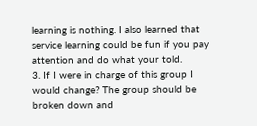learning is nothing. I also learned that service learning could be fun if you pay attention and do what your told.
3. If I were in charge of this group I would change? The group should be broken down and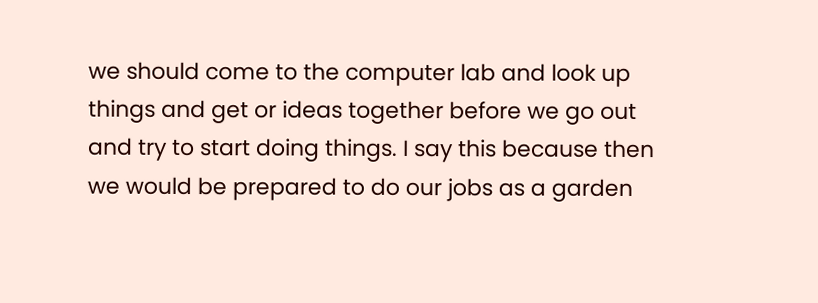we should come to the computer lab and look up things and get or ideas together before we go out and try to start doing things. I say this because then we would be prepared to do our jobs as a garden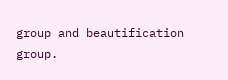group and beautification group.